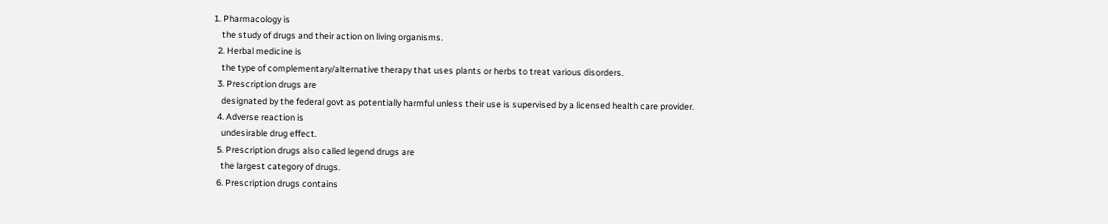1. Pharmacology is
    the study of drugs and their action on living organisms.
  2. Herbal medicine is
    the type of complementary/alternative therapy that uses plants or herbs to treat various disorders.
  3. Prescription drugs are
    designated by the federal govt as potentially harmful unless their use is supervised by a licensed health care provider.
  4. Adverse reaction is
    undesirable drug effect.
  5. Prescription drugs also called legend drugs are
    the largest category of drugs.
  6. Prescription drugs contains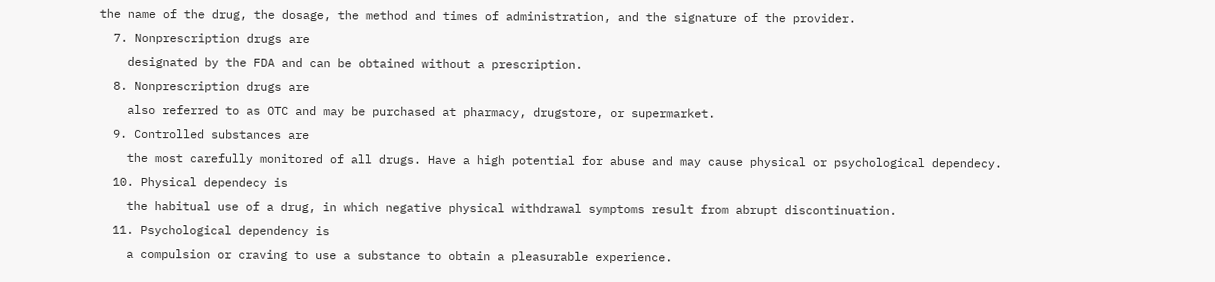the name of the drug, the dosage, the method and times of administration, and the signature of the provider.
  7. Nonprescription drugs are
    designated by the FDA and can be obtained without a prescription.
  8. Nonprescription drugs are
    also referred to as OTC and may be purchased at pharmacy, drugstore, or supermarket.
  9. Controlled substances are
    the most carefully monitored of all drugs. Have a high potential for abuse and may cause physical or psychological dependecy.
  10. Physical dependecy is
    the habitual use of a drug, in which negative physical withdrawal symptoms result from abrupt discontinuation.
  11. Psychological dependency is
    a compulsion or craving to use a substance to obtain a pleasurable experience.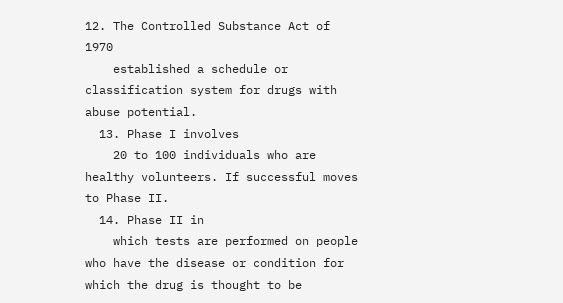12. The Controlled Substance Act of 1970
    established a schedule or classification system for drugs with abuse potential.
  13. Phase I involves
    20 to 100 individuals who are healthy volunteers. If successful moves to Phase II.
  14. Phase II in
    which tests are performed on people who have the disease or condition for which the drug is thought to be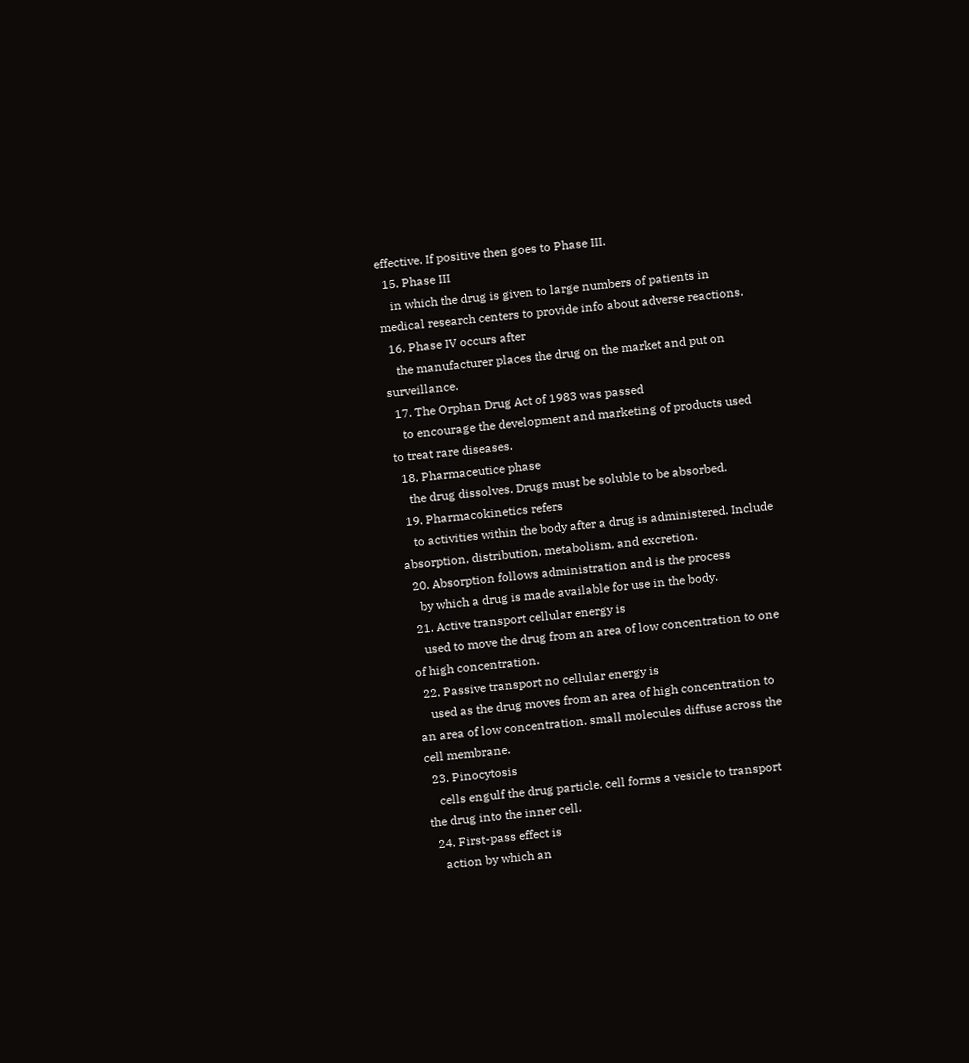effective. If positive then goes to Phase III.
  15. Phase III
    in which the drug is given to large numbers of patients in medical research centers to provide info about adverse reactions.
  16. Phase IV occurs after
    the manufacturer places the drug on the market and put on surveillance.
  17. The Orphan Drug Act of 1983 was passed
    to encourage the development and marketing of products used to treat rare diseases.
  18. Pharmaceutice phase
    the drug dissolves. Drugs must be soluble to be absorbed.
  19. Pharmacokinetics refers
    to activities within the body after a drug is administered. Include absorption, distribution, metabolism, and excretion.
  20. Absorption follows administration and is the process
    by which a drug is made available for use in the body.
  21. Active transport cellular energy is
    used to move the drug from an area of low concentration to one of high concentration.
  22. Passive transport no cellular energy is
    used as the drug moves from an area of high concentration to an area of low concentration. small molecules diffuse across the cell membrane.
  23. Pinocytosis
    cells engulf the drug particle. cell forms a vesicle to transport the drug into the inner cell.
  24. First-pass effect is
    action by which an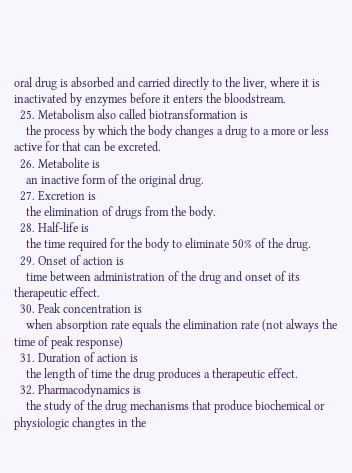oral drug is absorbed and carried directly to the liver, where it is inactivated by enzymes before it enters the bloodstream.
  25. Metabolism also called biotransformation is
    the process by which the body changes a drug to a more or less active for that can be excreted.
  26. Metabolite is
    an inactive form of the original drug.
  27. Excretion is
    the elimination of drugs from the body.
  28. Half-life is
    the time required for the body to eliminate 50% of the drug.
  29. Onset of action is
    time between administration of the drug and onset of its therapeutic effect.
  30. Peak concentration is
    when absorption rate equals the elimination rate (not always the time of peak response)
  31. Duration of action is
    the length of time the drug produces a therapeutic effect.
  32. Pharmacodynamics is
    the study of the drug mechanisms that produce biochemical or physiologic changtes in the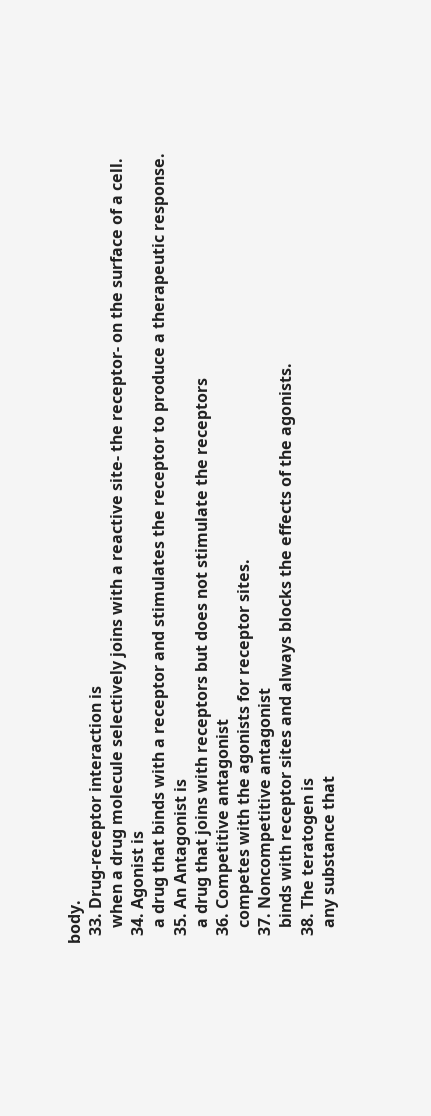body.
  33. Drug-receptor interaction is
    when a drug molecule selectively joins with a reactive site- the receptor- on the surface of a cell.
  34. Agonist is
    a drug that binds with a receptor and stimulates the receptor to produce a therapeutic response.
  35. An Antagonist is
    a drug that joins with receptors but does not stimulate the receptors
  36. Competitive antagonist
    competes with the agonists for receptor sites.
  37. Noncompetitive antagonist
    binds with receptor sites and always blocks the effects of the agonists.
  38. The teratogen is
    any substance that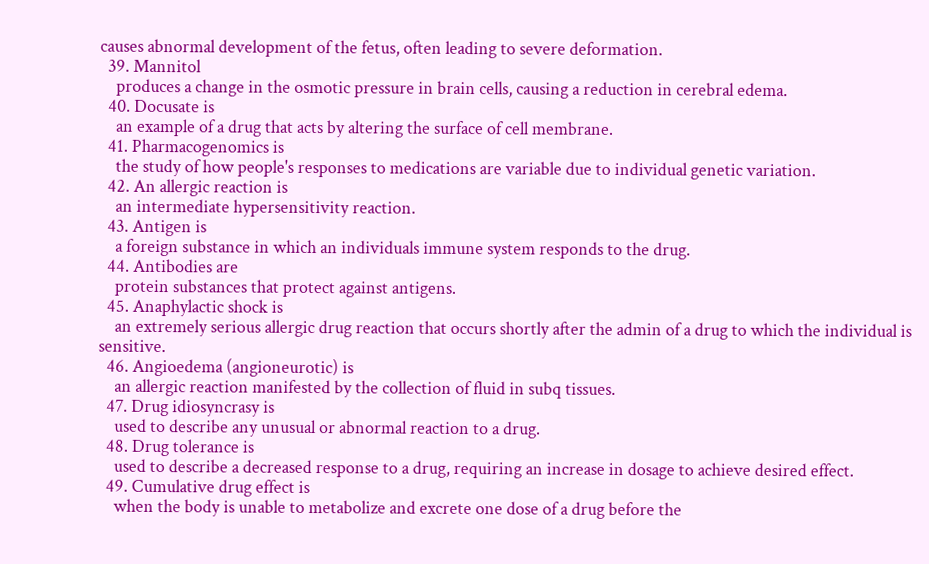causes abnormal development of the fetus, often leading to severe deformation.
  39. Mannitol
    produces a change in the osmotic pressure in brain cells, causing a reduction in cerebral edema.
  40. Docusate is
    an example of a drug that acts by altering the surface of cell membrane.
  41. Pharmacogenomics is
    the study of how people's responses to medications are variable due to individual genetic variation.
  42. An allergic reaction is
    an intermediate hypersensitivity reaction.
  43. Antigen is
    a foreign substance in which an individuals immune system responds to the drug.
  44. Antibodies are
    protein substances that protect against antigens.
  45. Anaphylactic shock is
    an extremely serious allergic drug reaction that occurs shortly after the admin of a drug to which the individual is sensitive.
  46. Angioedema (angioneurotic) is
    an allergic reaction manifested by the collection of fluid in subq tissues.
  47. Drug idiosyncrasy is
    used to describe any unusual or abnormal reaction to a drug.
  48. Drug tolerance is
    used to describe a decreased response to a drug, requiring an increase in dosage to achieve desired effect.
  49. Cumulative drug effect is
    when the body is unable to metabolize and excrete one dose of a drug before the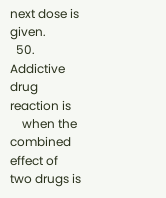next dose is given.
  50. Addictive drug reaction is
    when the combined effect of two drugs is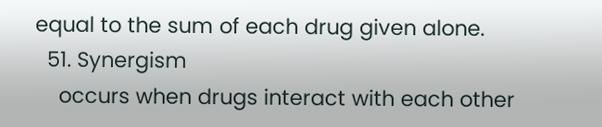equal to the sum of each drug given alone.
  51. Synergism
    occurs when drugs interact with each other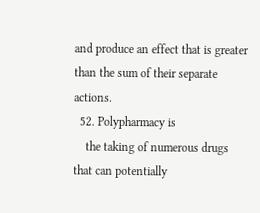and produce an effect that is greater than the sum of their separate actions.
  52. Polypharmacy is
    the taking of numerous drugs that can potentially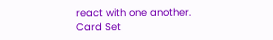react with one another.
Card Set